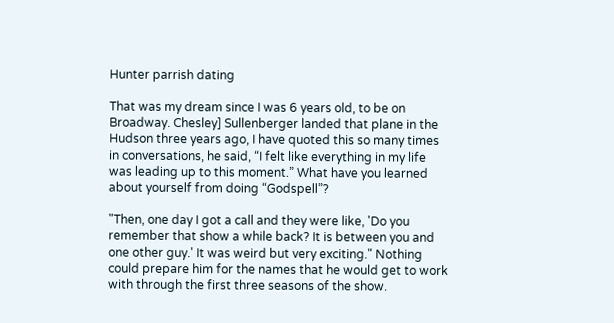Hunter parrish dating

That was my dream since I was 6 years old, to be on Broadway. Chesley] Sullenberger landed that plane in the Hudson three years ago, I have quoted this so many times in conversations, he said, “I felt like everything in my life was leading up to this moment.” What have you learned about yourself from doing “Godspell”?

"Then, one day I got a call and they were like, 'Do you remember that show a while back? It is between you and one other guy.' It was weird but very exciting." Nothing could prepare him for the names that he would get to work with through the first three seasons of the show.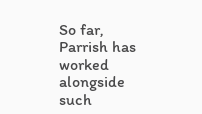So far, Parrish has worked alongside such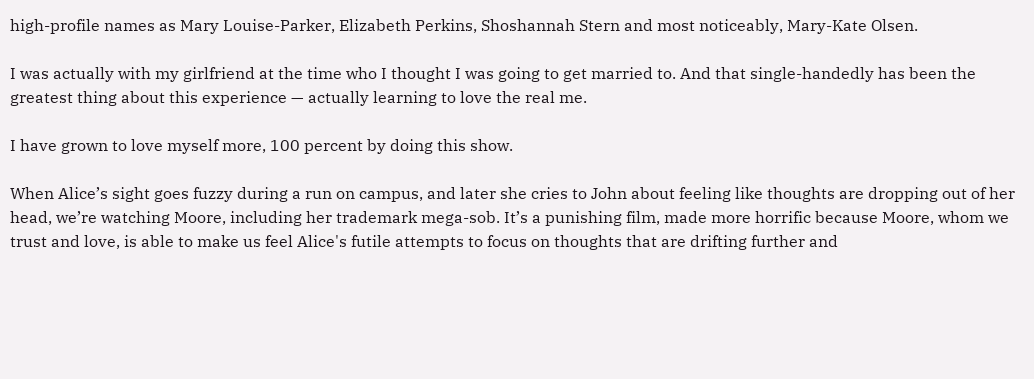high-profile names as Mary Louise-Parker, Elizabeth Perkins, Shoshannah Stern and most noticeably, Mary-Kate Olsen.

I was actually with my girlfriend at the time who I thought I was going to get married to. And that single-handedly has been the greatest thing about this experience — actually learning to love the real me.

I have grown to love myself more, 100 percent by doing this show.

When Alice’s sight goes fuzzy during a run on campus, and later she cries to John about feeling like thoughts are dropping out of her head, we’re watching Moore, including her trademark mega-sob. It’s a punishing film, made more horrific because Moore, whom we trust and love, is able to make us feel Alice's futile attempts to focus on thoughts that are drifting further and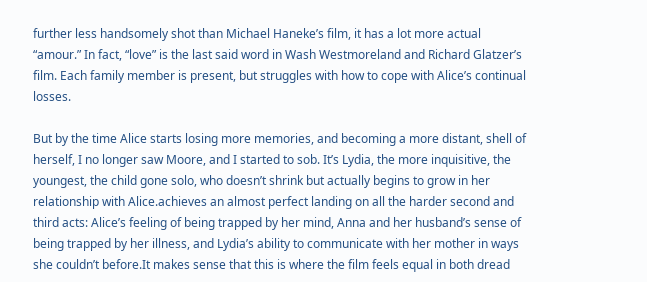further less handsomely shot than Michael Haneke’s film, it has a lot more actual “amour.” In fact, “love” is the last said word in Wash Westmoreland and Richard Glatzer’s film. Each family member is present, but struggles with how to cope with Alice’s continual losses.

But by the time Alice starts losing more memories, and becoming a more distant, shell of herself, I no longer saw Moore, and I started to sob. It’s Lydia, the more inquisitive, the youngest, the child gone solo, who doesn’t shrink but actually begins to grow in her relationship with Alice.achieves an almost perfect landing on all the harder second and third acts: Alice’s feeling of being trapped by her mind, Anna and her husband’s sense of being trapped by her illness, and Lydia’s ability to communicate with her mother in ways she couldn’t before.It makes sense that this is where the film feels equal in both dread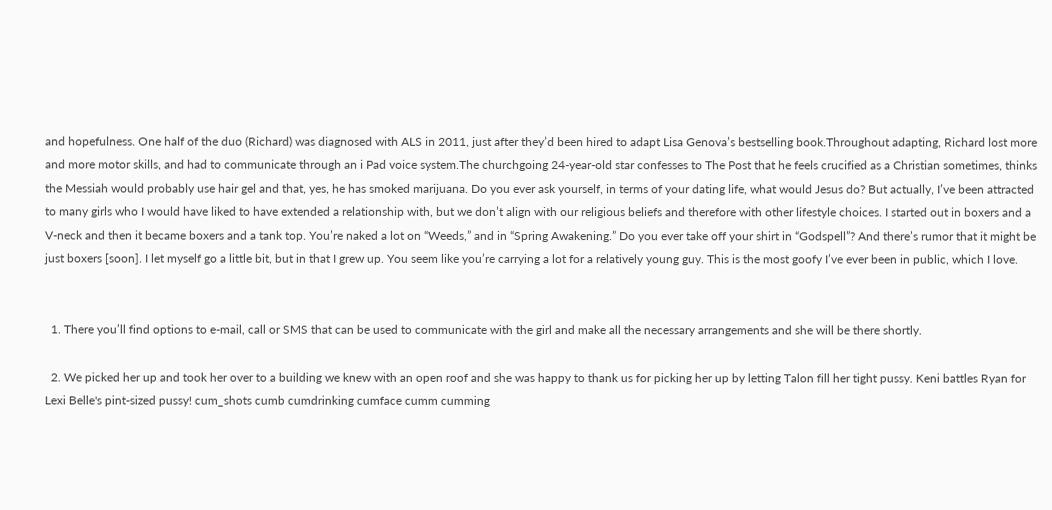and hopefulness. One half of the duo (Richard) was diagnosed with ALS in 2011, just after they’d been hired to adapt Lisa Genova’s bestselling book.Throughout adapting, Richard lost more and more motor skills, and had to communicate through an i Pad voice system.The churchgoing 24-year-old star confesses to The Post that he feels crucified as a Christian sometimes, thinks the Messiah would probably use hair gel and that, yes, he has smoked marijuana. Do you ever ask yourself, in terms of your dating life, what would Jesus do? But actually, I’ve been attracted to many girls who I would have liked to have extended a relationship with, but we don’t align with our religious beliefs and therefore with other lifestyle choices. I started out in boxers and a V-neck and then it became boxers and a tank top. You’re naked a lot on “Weeds,” and in “Spring Awakening.” Do you ever take off your shirt in “Godspell”? And there’s rumor that it might be just boxers [soon]. I let myself go a little bit, but in that I grew up. You seem like you’re carrying a lot for a relatively young guy. This is the most goofy I’ve ever been in public, which I love.


  1. There you’ll find options to e-mail, call or SMS that can be used to communicate with the girl and make all the necessary arrangements and she will be there shortly.

  2. We picked her up and took her over to a building we knew with an open roof and she was happy to thank us for picking her up by letting Talon fill her tight pussy. Keni battles Ryan for Lexi Belle's pint-sized pussy! cum_shots cumb cumdrinking cumface cumm cumming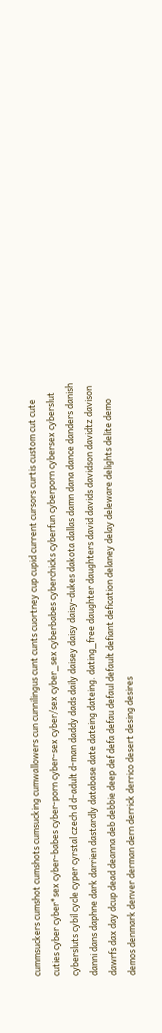cummsuckers cumshot cumshots cumsucking cumwallowers cun cunnilingus cunt cunts cuortney cup cupid current cursors curtis custom cut cute cuties cyber cyber*sex cyber-babes cyber-porn cyber-sex cyber/sex cyber_sex cyberbabes cyberchicks cyberfun cyberporn cybersex cyberslut cybersluts cybil cycle cyper cyrstal czech d d-adult d-man daddy dads daily daisey daisy daisy-dukes dakota dallas damn dana dance danders danish danni dans daphne dark darrien dastardly database date dateing dateing. dating_free daughter daughters david davids davidson davidtz davison dawrfs dax day dcup dead deanna deb debbie deep def defa defau defaul default defiant defication delaney delay deleware delights delite demo demos denmark denver derman dern derrick derrico desert desing desires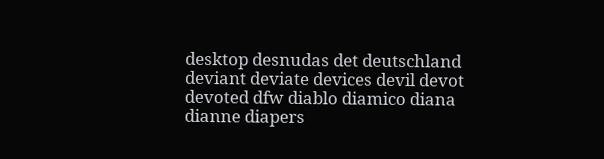desktop desnudas det deutschland deviant deviate devices devil devot devoted dfw diablo diamico diana dianne diapers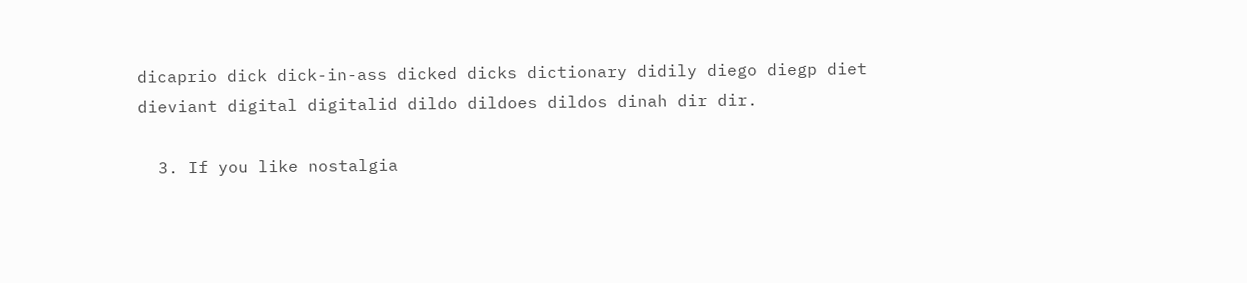dicaprio dick dick-in-ass dicked dicks dictionary didily diego diegp diet dieviant digital digitalid dildo dildoes dildos dinah dir dir.

  3. If you like nostalgia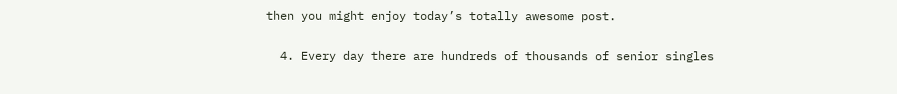then you might enjoy today’s totally awesome post.

  4. Every day there are hundreds of thousands of senior singles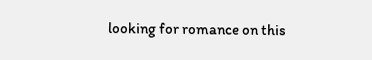looking for romance on this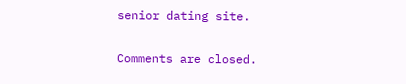senior dating site.

Comments are closed.